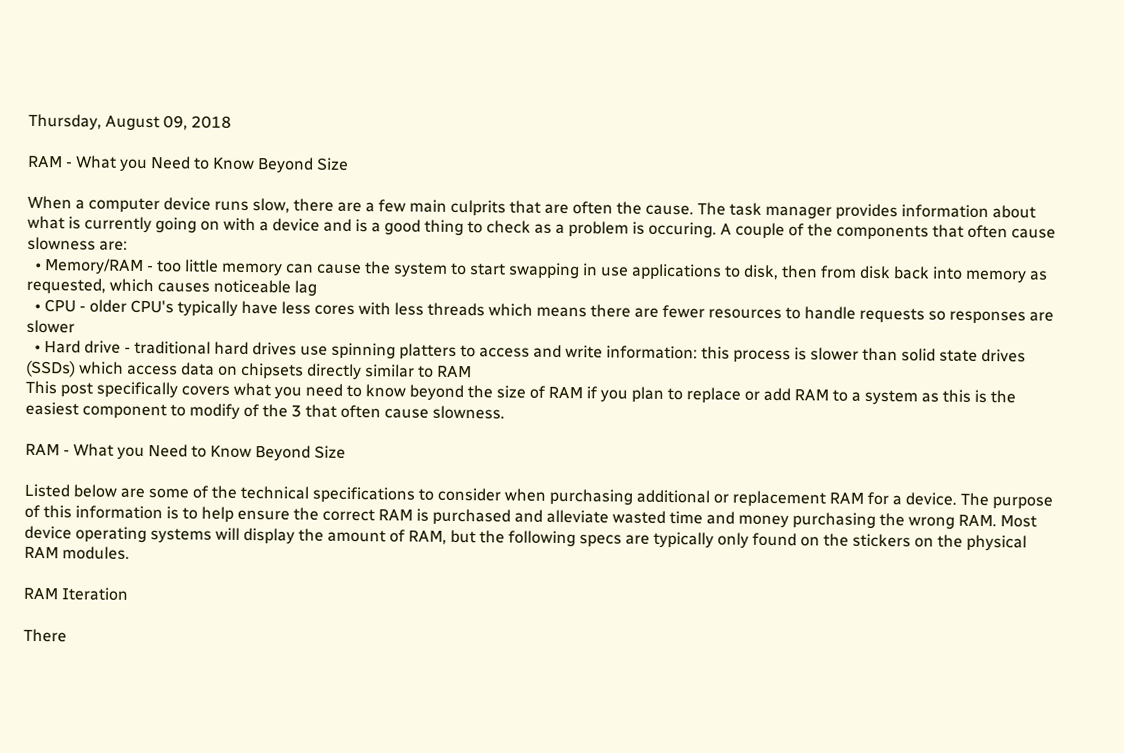Thursday, August 09, 2018

RAM - What you Need to Know Beyond Size

When a computer device runs slow, there are a few main culprits that are often the cause. The task manager provides information about what is currently going on with a device and is a good thing to check as a problem is occuring. A couple of the components that often cause slowness are:
  • Memory/RAM - too little memory can cause the system to start swapping in use applications to disk, then from disk back into memory as requested, which causes noticeable lag
  • CPU - older CPU's typically have less cores with less threads which means there are fewer resources to handle requests so responses are slower
  • Hard drive - traditional hard drives use spinning platters to access and write information: this process is slower than solid state drives (SSDs) which access data on chipsets directly similar to RAM
This post specifically covers what you need to know beyond the size of RAM if you plan to replace or add RAM to a system as this is the easiest component to modify of the 3 that often cause slowness.

RAM - What you Need to Know Beyond Size

Listed below are some of the technical specifications to consider when purchasing additional or replacement RAM for a device. The purpose of this information is to help ensure the correct RAM is purchased and alleviate wasted time and money purchasing the wrong RAM. Most device operating systems will display the amount of RAM, but the following specs are typically only found on the stickers on the physical RAM modules.

RAM Iteration

There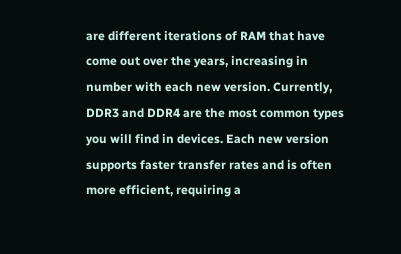are different iterations of RAM that have come out over the years, increasing in number with each new version. Currently, DDR3 and DDR4 are the most common types you will find in devices. Each new version supports faster transfer rates and is often more efficient, requiring a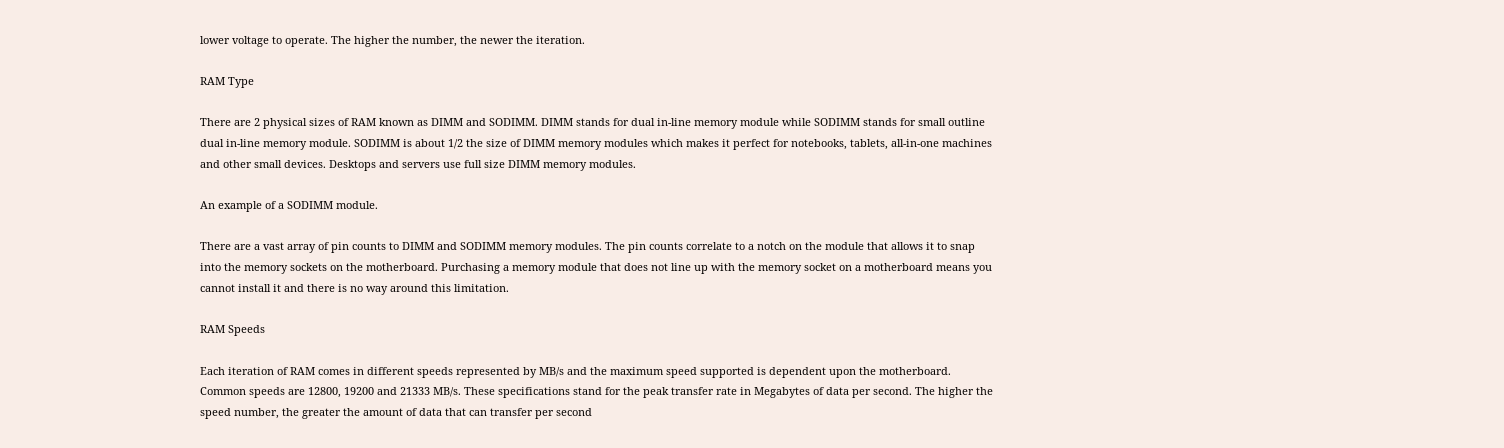lower voltage to operate. The higher the number, the newer the iteration.

RAM Type

There are 2 physical sizes of RAM known as DIMM and SODIMM. DIMM stands for dual in-line memory module while SODIMM stands for small outline dual in-line memory module. SODIMM is about 1/2 the size of DIMM memory modules which makes it perfect for notebooks, tablets, all-in-one machines and other small devices. Desktops and servers use full size DIMM memory modules.

An example of a SODIMM module.

There are a vast array of pin counts to DIMM and SODIMM memory modules. The pin counts correlate to a notch on the module that allows it to snap into the memory sockets on the motherboard. Purchasing a memory module that does not line up with the memory socket on a motherboard means you cannot install it and there is no way around this limitation.

RAM Speeds

Each iteration of RAM comes in different speeds represented by MB/s and the maximum speed supported is dependent upon the motherboard. Common speeds are 12800, 19200 and 21333 MB/s. These specifications stand for the peak transfer rate in Megabytes of data per second. The higher the speed number, the greater the amount of data that can transfer per second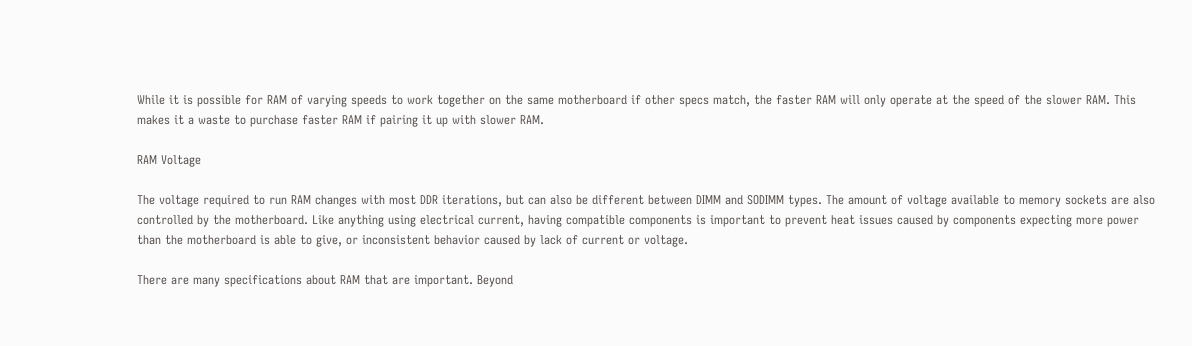While it is possible for RAM of varying speeds to work together on the same motherboard if other specs match, the faster RAM will only operate at the speed of the slower RAM. This makes it a waste to purchase faster RAM if pairing it up with slower RAM.

RAM Voltage

The voltage required to run RAM changes with most DDR iterations, but can also be different between DIMM and SODIMM types. The amount of voltage available to memory sockets are also controlled by the motherboard. Like anything using electrical current, having compatible components is important to prevent heat issues caused by components expecting more power than the motherboard is able to give, or inconsistent behavior caused by lack of current or voltage.

There are many specifications about RAM that are important. Beyond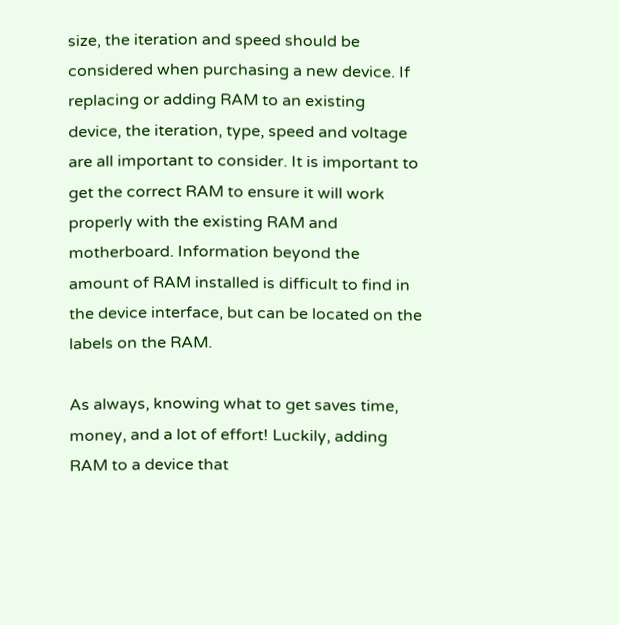size, the iteration and speed should be considered when purchasing a new device. If replacing or adding RAM to an existing device, the iteration, type, speed and voltage are all important to consider. It is important to get the correct RAM to ensure it will work properly with the existing RAM and motherboard. Information beyond the amount of RAM installed is difficult to find in the device interface, but can be located on the labels on the RAM.

As always, knowing what to get saves time, money, and a lot of effort! Luckily, adding RAM to a device that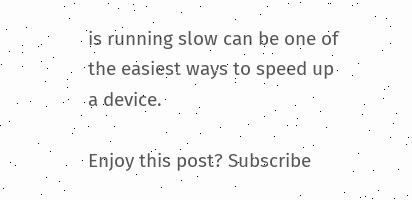is running slow can be one of the easiest ways to speed up a device.

Enjoy this post? Subscribe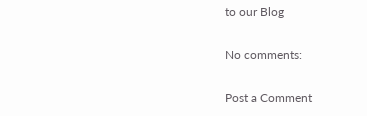to our Blog

No comments:

Post a Comment